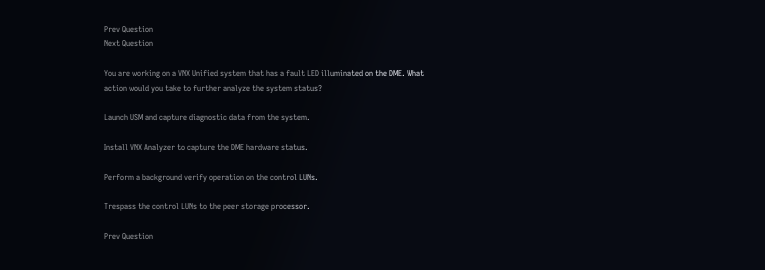Prev Question
Next Question

You are working on a VNX Unified system that has a fault LED illuminated on the DME. What
action would you take to further analyze the system status?

Launch USM and capture diagnostic data from the system.

Install VNX Analyzer to capture the DME hardware status.

Perform a background verify operation on the control LUNs.

Trespass the control LUNs to the peer storage processor.

Prev Question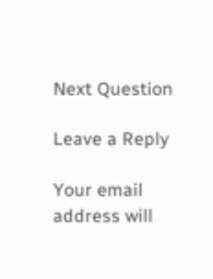Next Question

Leave a Reply

Your email address will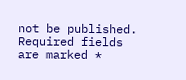not be published. Required fields are marked *